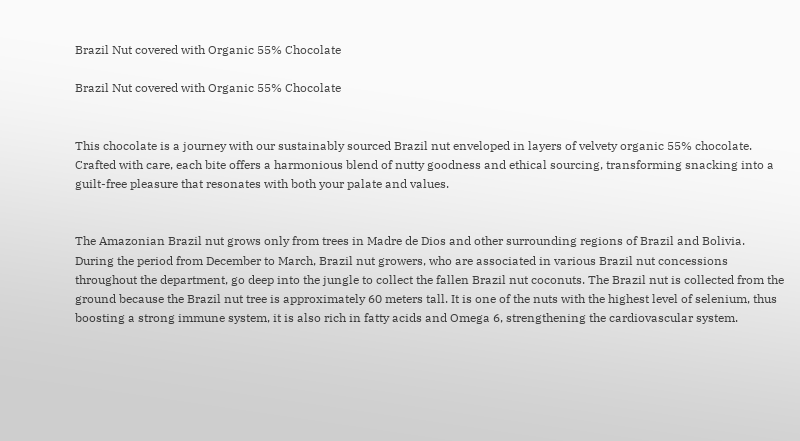Brazil Nut covered with Organic 55% Chocolate

Brazil Nut covered with Organic 55% Chocolate


This chocolate is a journey with our sustainably sourced Brazil nut enveloped in layers of velvety organic 55% chocolate. Crafted with care, each bite offers a harmonious blend of nutty goodness and ethical sourcing, transforming snacking into a guilt-free pleasure that resonates with both your palate and values.


The Amazonian Brazil nut grows only from trees in Madre de Dios and other surrounding regions of Brazil and Bolivia. During the period from December to March, Brazil nut growers, who are associated in various Brazil nut concessions throughout the department, go deep into the jungle to collect the fallen Brazil nut coconuts. The Brazil nut is collected from the ground because the Brazil nut tree is approximately 60 meters tall. It is one of the nuts with the highest level of selenium, thus boosting a strong immune system, it is also rich in fatty acids and Omega 6, strengthening the cardiovascular system.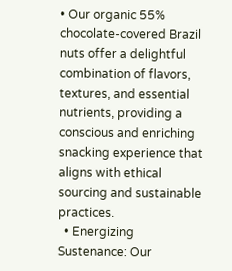• Our organic 55% chocolate-covered Brazil nuts offer a delightful combination of flavors, textures, and essential nutrients, providing a conscious and enriching snacking experience that aligns with ethical sourcing and sustainable practices.
  • Energizing Sustenance: Our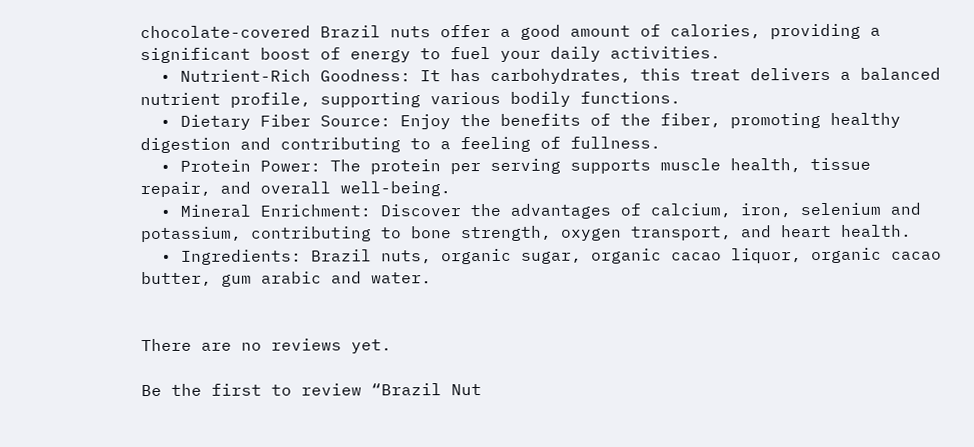chocolate-covered Brazil nuts offer a good amount of calories, providing a significant boost of energy to fuel your daily activities.
  • Nutrient-Rich Goodness: It has carbohydrates, this treat delivers a balanced nutrient profile, supporting various bodily functions.
  • Dietary Fiber Source: Enjoy the benefits of the fiber, promoting healthy digestion and contributing to a feeling of fullness.
  • Protein Power: The protein per serving supports muscle health, tissue repair, and overall well-being.
  • Mineral Enrichment: Discover the advantages of calcium, iron, selenium and potassium, contributing to bone strength, oxygen transport, and heart health.
  • Ingredients: Brazil nuts, organic sugar, organic cacao liquor, organic cacao butter, gum arabic and water.


There are no reviews yet.

Be the first to review “Brazil Nut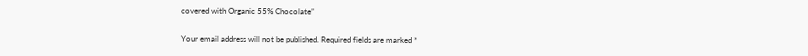covered with Organic 55% Chocolate”

Your email address will not be published. Required fields are marked *